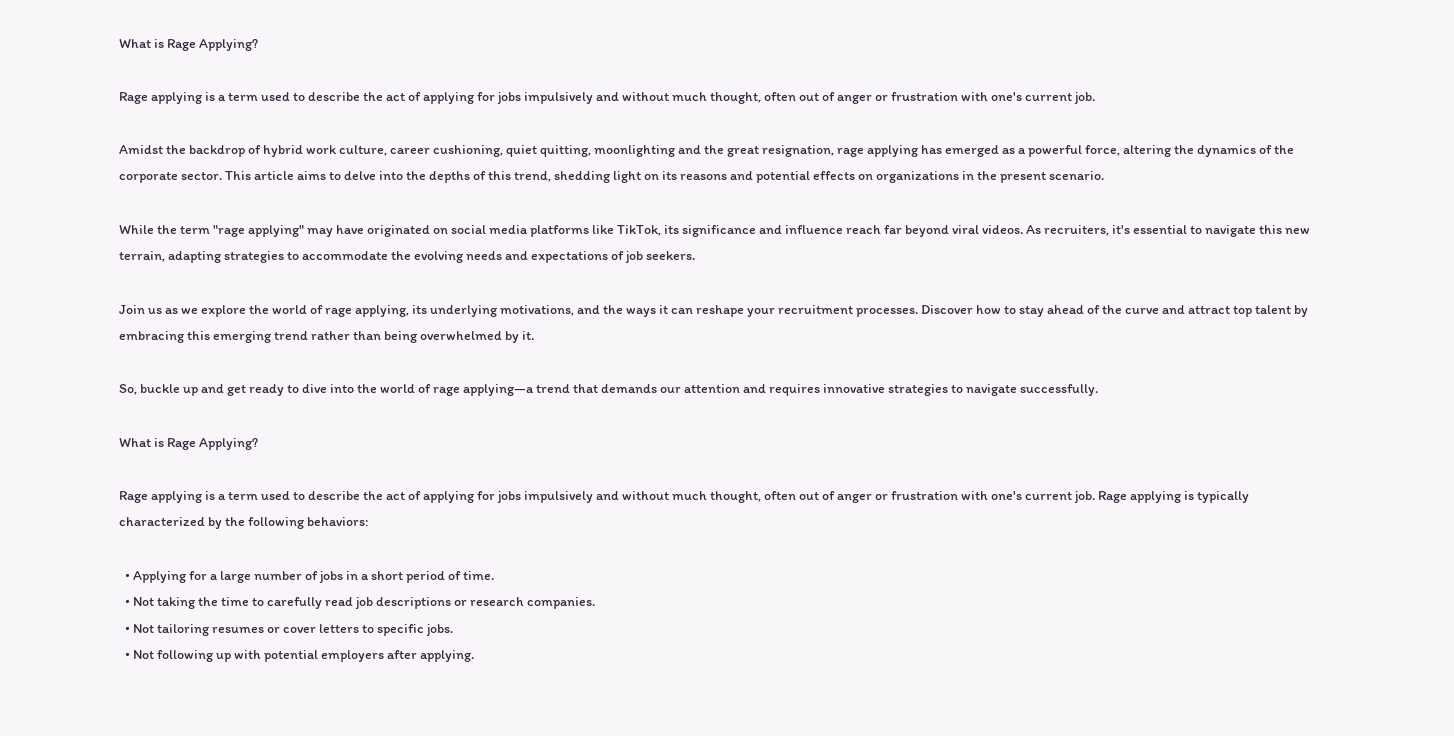What is Rage Applying?

Rage applying is a term used to describe the act of applying for jobs impulsively and without much thought, often out of anger or frustration with one's current job.

Amidst the backdrop of hybrid work culture, career cushioning, quiet quitting, moonlighting and the great resignation, rage applying has emerged as a powerful force, altering the dynamics of the corporate sector. This article aims to delve into the depths of this trend, shedding light on its reasons and potential effects on organizations in the present scenario.

While the term "rage applying" may have originated on social media platforms like TikTok, its significance and influence reach far beyond viral videos. As recruiters, it's essential to navigate this new terrain, adapting strategies to accommodate the evolving needs and expectations of job seekers.

Join us as we explore the world of rage applying, its underlying motivations, and the ways it can reshape your recruitment processes. Discover how to stay ahead of the curve and attract top talent by embracing this emerging trend rather than being overwhelmed by it.

So, buckle up and get ready to dive into the world of rage applying—a trend that demands our attention and requires innovative strategies to navigate successfully.

What is Rage Applying?

Rage applying is a term used to describe the act of applying for jobs impulsively and without much thought, often out of anger or frustration with one's current job. Rage applying is typically characterized by the following behaviors:

  • Applying for a large number of jobs in a short period of time.
  • Not taking the time to carefully read job descriptions or research companies.
  • Not tailoring resumes or cover letters to specific jobs.
  • Not following up with potential employers after applying.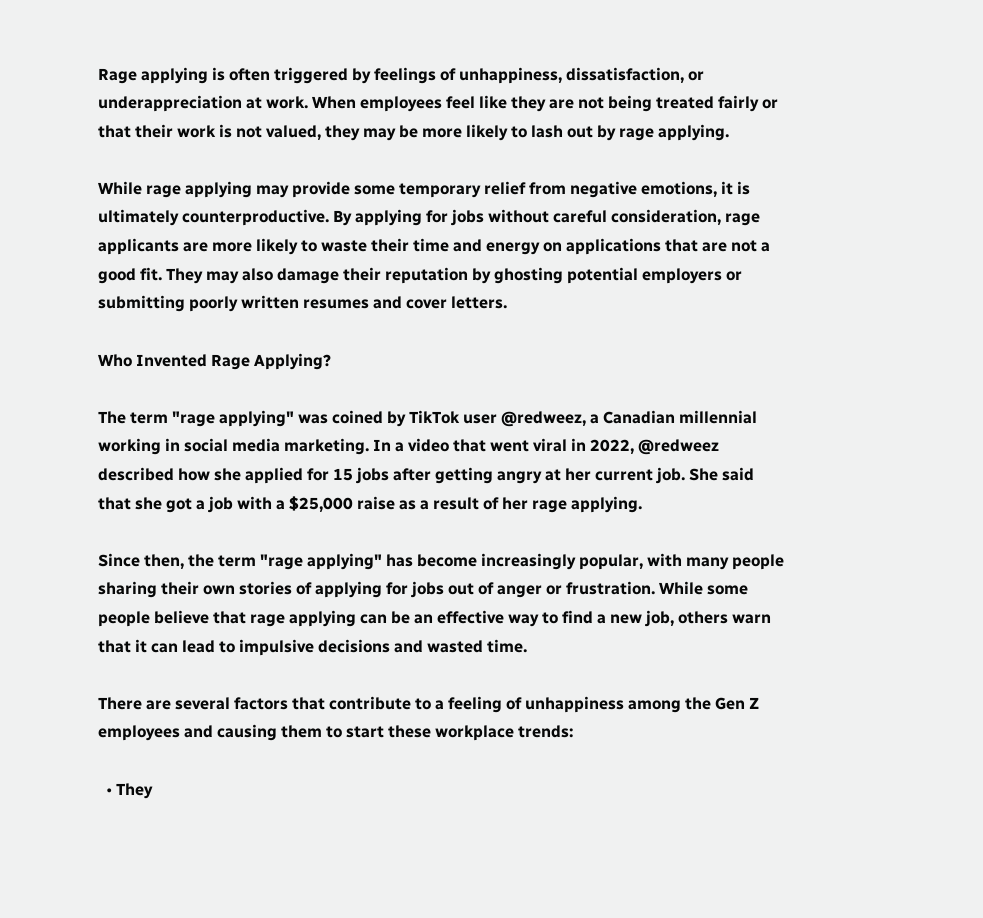Rage applying is often triggered by feelings of unhappiness, dissatisfaction, or underappreciation at work. When employees feel like they are not being treated fairly or that their work is not valued, they may be more likely to lash out by rage applying.

While rage applying may provide some temporary relief from negative emotions, it is ultimately counterproductive. By applying for jobs without careful consideration, rage applicants are more likely to waste their time and energy on applications that are not a good fit. They may also damage their reputation by ghosting potential employers or submitting poorly written resumes and cover letters.

Who Invented Rage Applying?

The term "rage applying" was coined by TikTok user @redweez, a Canadian millennial working in social media marketing. In a video that went viral in 2022, @redweez described how she applied for 15 jobs after getting angry at her current job. She said that she got a job with a $25,000 raise as a result of her rage applying.

Since then, the term "rage applying" has become increasingly popular, with many people sharing their own stories of applying for jobs out of anger or frustration. While some people believe that rage applying can be an effective way to find a new job, others warn that it can lead to impulsive decisions and wasted time.

There are several factors that contribute to a feeling of unhappiness among the Gen Z employees and causing them to start these workplace trends:

  • They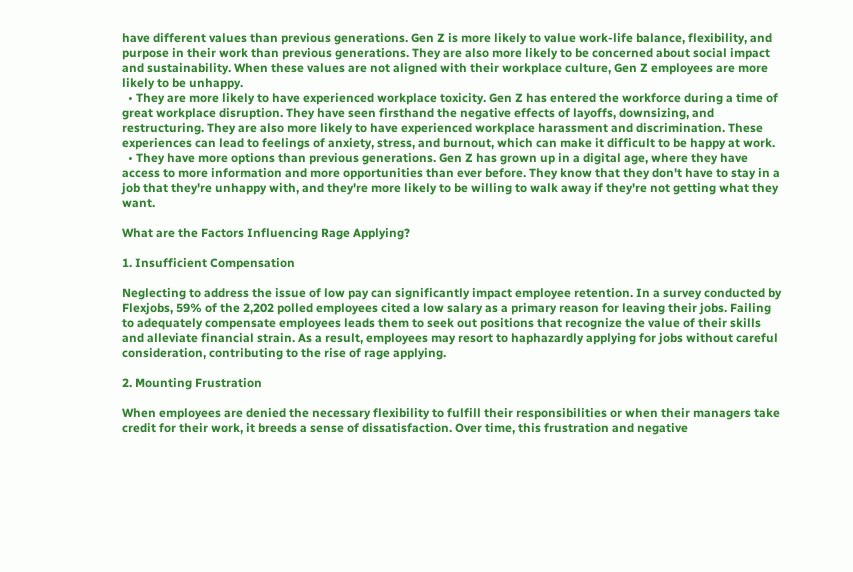have different values than previous generations. Gen Z is more likely to value work-life balance, flexibility, and purpose in their work than previous generations. They are also more likely to be concerned about social impact and sustainability. When these values are not aligned with their workplace culture, Gen Z employees are more likely to be unhappy.
  • They are more likely to have experienced workplace toxicity. Gen Z has entered the workforce during a time of great workplace disruption. They have seen firsthand the negative effects of layoffs, downsizing, and restructuring. They are also more likely to have experienced workplace harassment and discrimination. These experiences can lead to feelings of anxiety, stress, and burnout, which can make it difficult to be happy at work.
  • They have more options than previous generations. Gen Z has grown up in a digital age, where they have access to more information and more opportunities than ever before. They know that they don't have to stay in a job that they're unhappy with, and they're more likely to be willing to walk away if they're not getting what they want.

What are the Factors Influencing Rage Applying?

1. Insufficient Compensation

Neglecting to address the issue of low pay can significantly impact employee retention. In a survey conducted by Flexjobs, 59% of the 2,202 polled employees cited a low salary as a primary reason for leaving their jobs. Failing to adequately compensate employees leads them to seek out positions that recognize the value of their skills and alleviate financial strain. As a result, employees may resort to haphazardly applying for jobs without careful consideration, contributing to the rise of rage applying.

2. Mounting Frustration

When employees are denied the necessary flexibility to fulfill their responsibilities or when their managers take credit for their work, it breeds a sense of dissatisfaction. Over time, this frustration and negative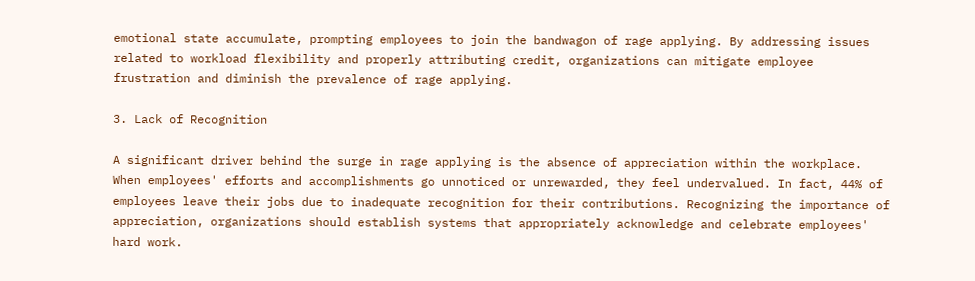emotional state accumulate, prompting employees to join the bandwagon of rage applying. By addressing issues related to workload flexibility and properly attributing credit, organizations can mitigate employee frustration and diminish the prevalence of rage applying.

3. Lack of Recognition

A significant driver behind the surge in rage applying is the absence of appreciation within the workplace. When employees' efforts and accomplishments go unnoticed or unrewarded, they feel undervalued. In fact, 44% of employees leave their jobs due to inadequate recognition for their contributions. Recognizing the importance of appreciation, organizations should establish systems that appropriately acknowledge and celebrate employees' hard work.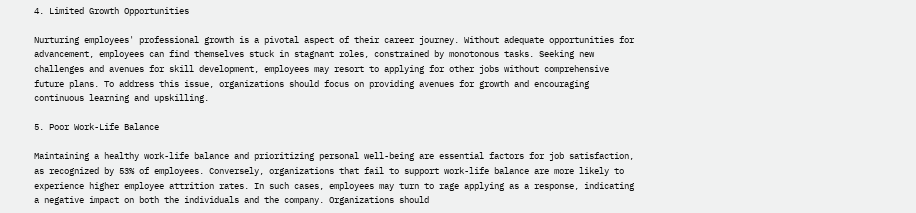4. Limited Growth Opportunities

Nurturing employees' professional growth is a pivotal aspect of their career journey. Without adequate opportunities for advancement, employees can find themselves stuck in stagnant roles, constrained by monotonous tasks. Seeking new challenges and avenues for skill development, employees may resort to applying for other jobs without comprehensive future plans. To address this issue, organizations should focus on providing avenues for growth and encouraging continuous learning and upskilling.

5. Poor Work-Life Balance

Maintaining a healthy work-life balance and prioritizing personal well-being are essential factors for job satisfaction, as recognized by 53% of employees. Conversely, organizations that fail to support work-life balance are more likely to experience higher employee attrition rates. In such cases, employees may turn to rage applying as a response, indicating a negative impact on both the individuals and the company. Organizations should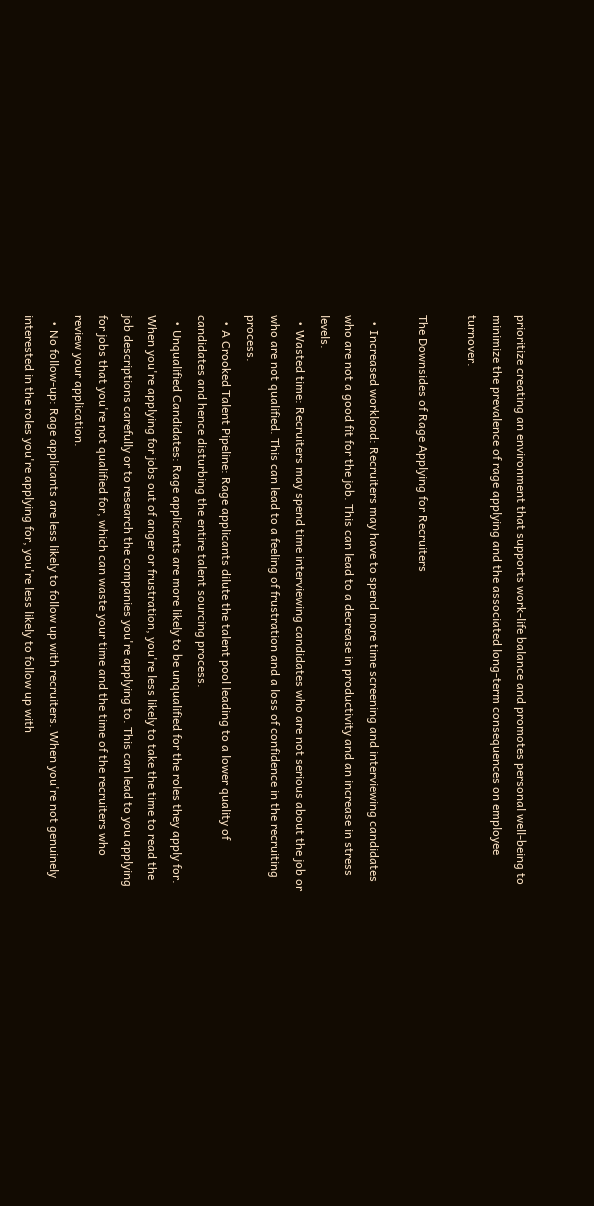prioritize creating an environment that supports work-life balance and promotes personal well-being to minimize the prevalence of rage applying and the associated long-term consequences on employee turnover.

The Downsides of Rage Applying for Recruiters

  • Increased workload: Recruiters may have to spend more time screening and interviewing candidates who are not a good fit for the job. This can lead to a decrease in productivity and an increase in stress levels.
  • Wasted time: Recruiters may spend time interviewing candidates who are not serious about the job or who are not qualified. This can lead to a feeling of frustration and a loss of confidence in the recruiting process.
  • A Crooked Talent Pipeline: Rage applicants dilute the talent pool leading to a lower quality of candidates and hence disturbing the entire talent sourcing process.
  • Unqualified Candidates: Rage applicants are more likely to be unqualified for the roles they apply for. When you're applying for jobs out of anger or frustration, you're less likely to take the time to read the job descriptions carefully or to research the companies you're applying to. This can lead to you applying for jobs that you're not qualified for, which can waste your time and the time of the recruiters who review your application.
  • No follow-up: Rage applicants are less likely to follow up with recruiters. When you're not genuinely interested in the roles you're applying for, you're less likely to follow up with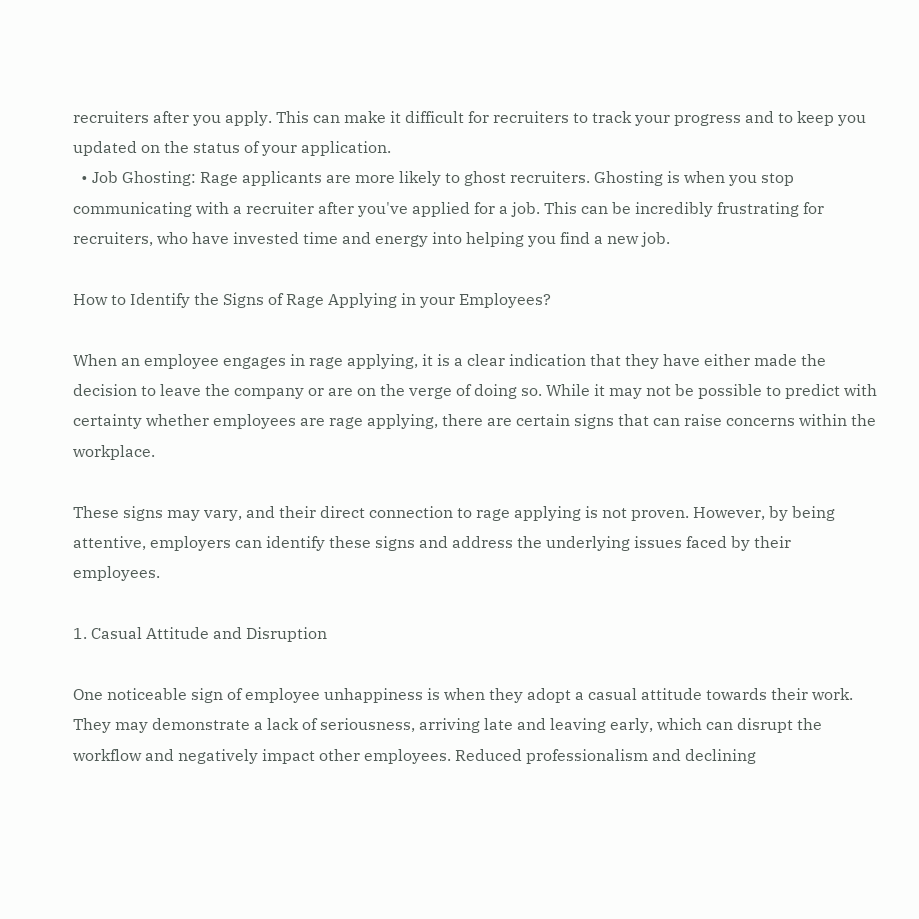recruiters after you apply. This can make it difficult for recruiters to track your progress and to keep you updated on the status of your application.
  • Job Ghosting: Rage applicants are more likely to ghost recruiters. Ghosting is when you stop communicating with a recruiter after you've applied for a job. This can be incredibly frustrating for recruiters, who have invested time and energy into helping you find a new job.

How to Identify the Signs of Rage Applying in your Employees?

When an employee engages in rage applying, it is a clear indication that they have either made the decision to leave the company or are on the verge of doing so. While it may not be possible to predict with certainty whether employees are rage applying, there are certain signs that can raise concerns within the workplace.

These signs may vary, and their direct connection to rage applying is not proven. However, by being attentive, employers can identify these signs and address the underlying issues faced by their employees.

1. Casual Attitude and Disruption

One noticeable sign of employee unhappiness is when they adopt a casual attitude towards their work. They may demonstrate a lack of seriousness, arriving late and leaving early, which can disrupt the workflow and negatively impact other employees. Reduced professionalism and declining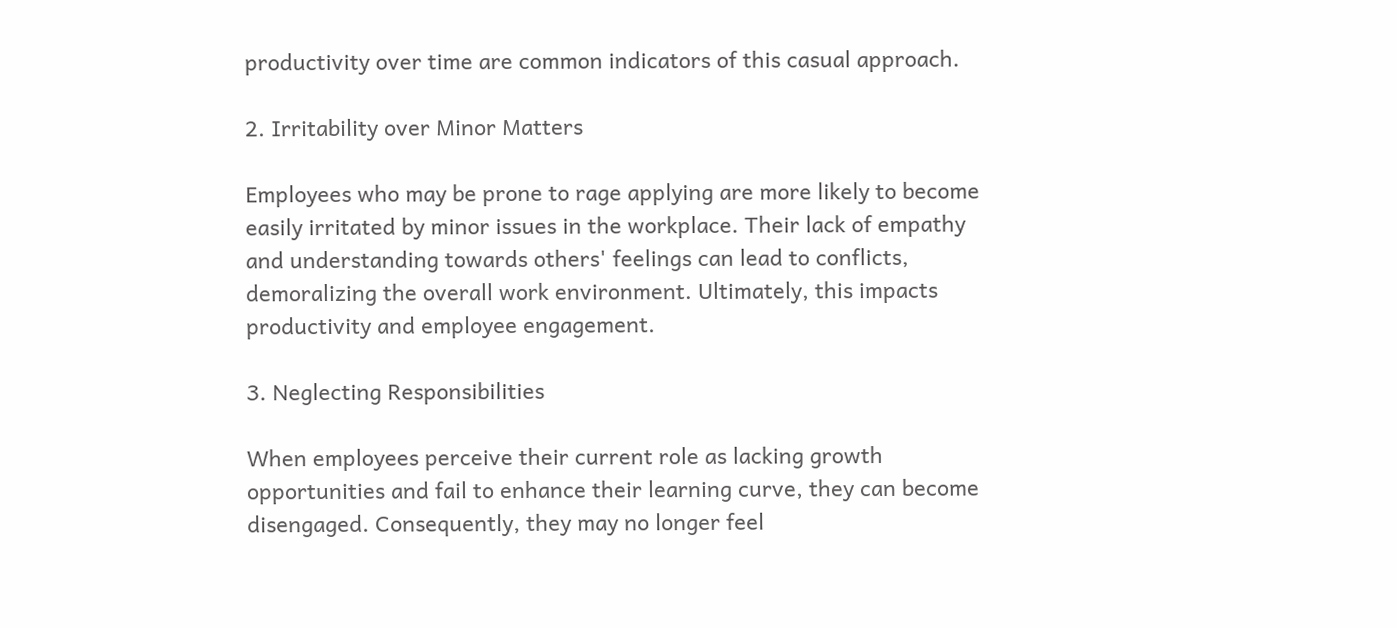productivity over time are common indicators of this casual approach.

2. Irritability over Minor Matters

Employees who may be prone to rage applying are more likely to become easily irritated by minor issues in the workplace. Their lack of empathy and understanding towards others' feelings can lead to conflicts, demoralizing the overall work environment. Ultimately, this impacts productivity and employee engagement.

3. Neglecting Responsibilities

When employees perceive their current role as lacking growth opportunities and fail to enhance their learning curve, they can become disengaged. Consequently, they may no longer feel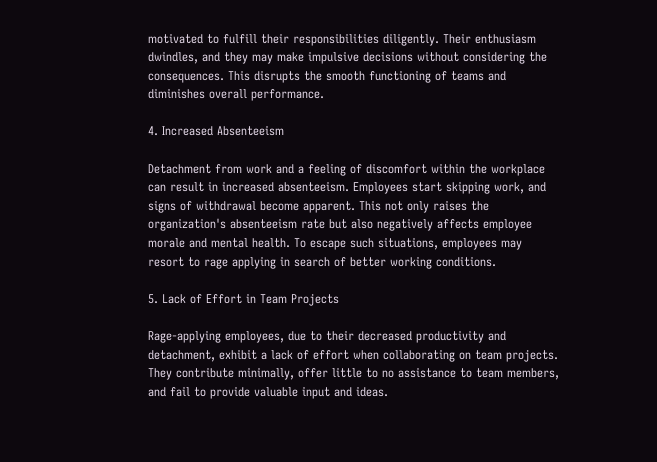motivated to fulfill their responsibilities diligently. Their enthusiasm dwindles, and they may make impulsive decisions without considering the consequences. This disrupts the smooth functioning of teams and diminishes overall performance.

4. Increased Absenteeism

Detachment from work and a feeling of discomfort within the workplace can result in increased absenteeism. Employees start skipping work, and signs of withdrawal become apparent. This not only raises the organization's absenteeism rate but also negatively affects employee morale and mental health. To escape such situations, employees may resort to rage applying in search of better working conditions.

5. Lack of Effort in Team Projects

Rage-applying employees, due to their decreased productivity and detachment, exhibit a lack of effort when collaborating on team projects. They contribute minimally, offer little to no assistance to team members, and fail to provide valuable input and ideas.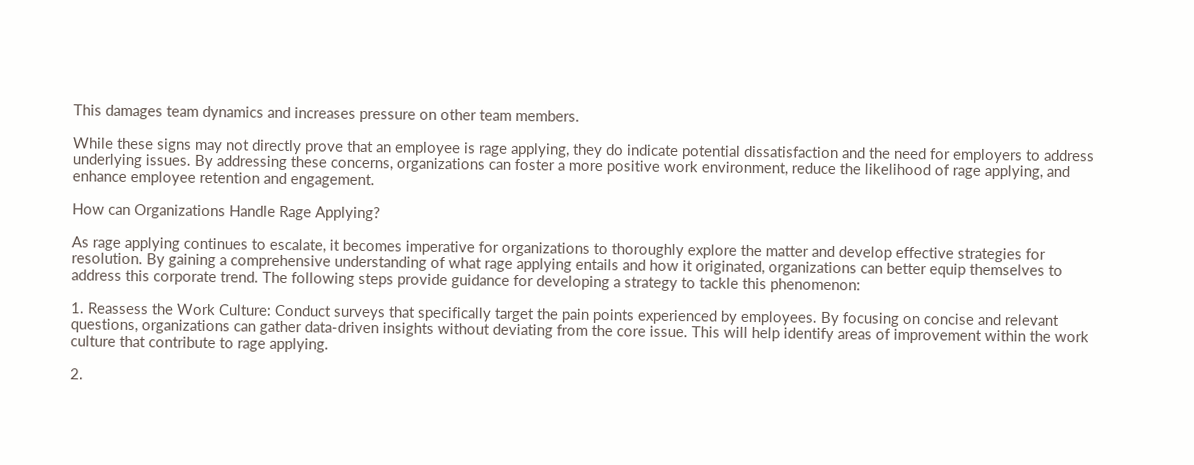This damages team dynamics and increases pressure on other team members.

While these signs may not directly prove that an employee is rage applying, they do indicate potential dissatisfaction and the need for employers to address underlying issues. By addressing these concerns, organizations can foster a more positive work environment, reduce the likelihood of rage applying, and enhance employee retention and engagement.

How can Organizations Handle Rage Applying?

As rage applying continues to escalate, it becomes imperative for organizations to thoroughly explore the matter and develop effective strategies for resolution. By gaining a comprehensive understanding of what rage applying entails and how it originated, organizations can better equip themselves to address this corporate trend. The following steps provide guidance for developing a strategy to tackle this phenomenon:

1. Reassess the Work Culture: Conduct surveys that specifically target the pain points experienced by employees. By focusing on concise and relevant questions, organizations can gather data-driven insights without deviating from the core issue. This will help identify areas of improvement within the work culture that contribute to rage applying.

2.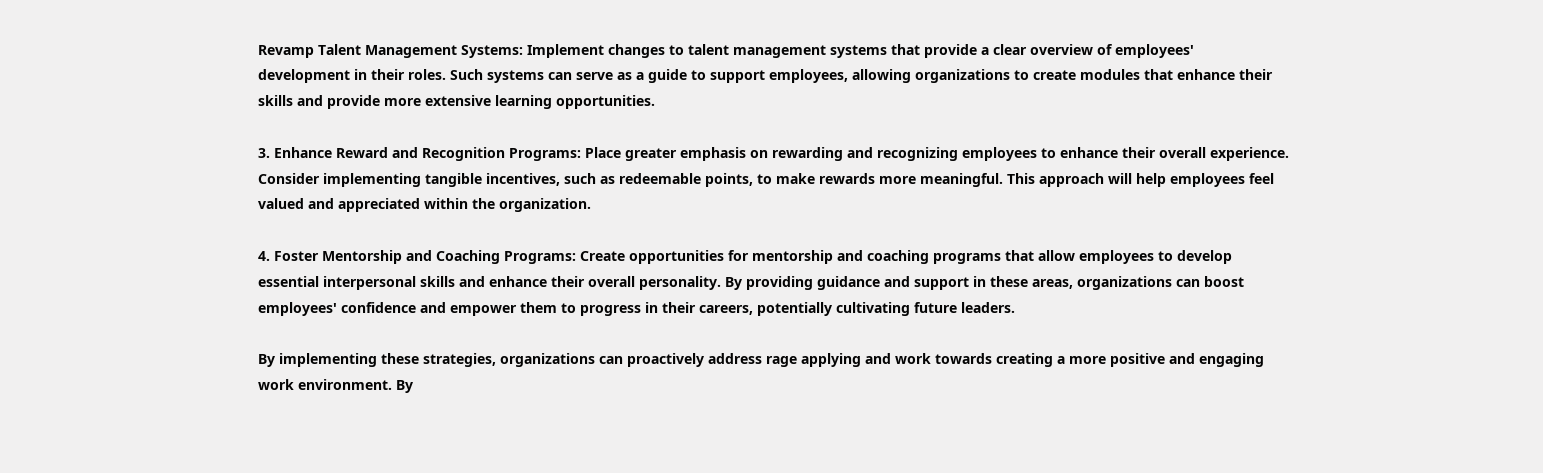Revamp Talent Management Systems: Implement changes to talent management systems that provide a clear overview of employees' development in their roles. Such systems can serve as a guide to support employees, allowing organizations to create modules that enhance their skills and provide more extensive learning opportunities.

3. Enhance Reward and Recognition Programs: Place greater emphasis on rewarding and recognizing employees to enhance their overall experience. Consider implementing tangible incentives, such as redeemable points, to make rewards more meaningful. This approach will help employees feel valued and appreciated within the organization.

4. Foster Mentorship and Coaching Programs: Create opportunities for mentorship and coaching programs that allow employees to develop essential interpersonal skills and enhance their overall personality. By providing guidance and support in these areas, organizations can boost employees' confidence and empower them to progress in their careers, potentially cultivating future leaders.

By implementing these strategies, organizations can proactively address rage applying and work towards creating a more positive and engaging work environment. By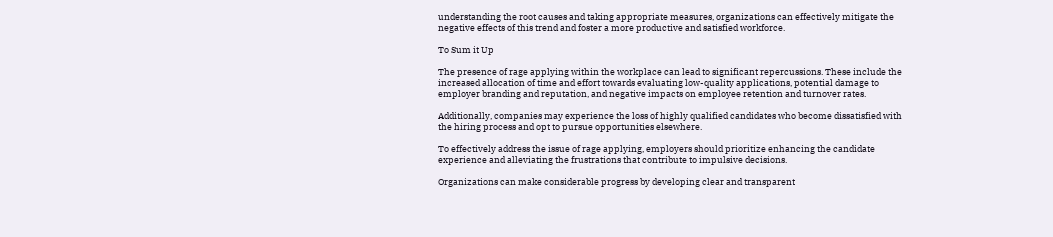understanding the root causes and taking appropriate measures, organizations can effectively mitigate the negative effects of this trend and foster a more productive and satisfied workforce.

To Sum it Up

The presence of rage applying within the workplace can lead to significant repercussions. These include the increased allocation of time and effort towards evaluating low-quality applications, potential damage to employer branding and reputation, and negative impacts on employee retention and turnover rates.

Additionally, companies may experience the loss of highly qualified candidates who become dissatisfied with the hiring process and opt to pursue opportunities elsewhere.

To effectively address the issue of rage applying, employers should prioritize enhancing the candidate experience and alleviating the frustrations that contribute to impulsive decisions.

Organizations can make considerable progress by developing clear and transparent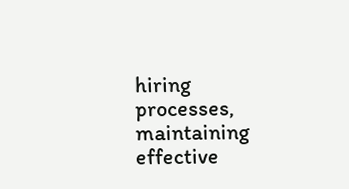hiring processes, maintaining effective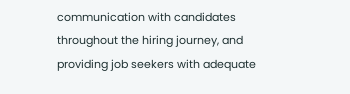communication with candidates throughout the hiring journey, and providing job seekers with adequate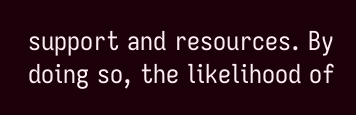support and resources. By doing so, the likelihood of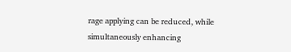rage applying can be reduced, while simultaneously enhancing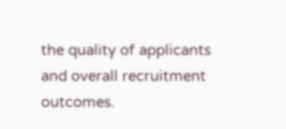the quality of applicants and overall recruitment outcomes.